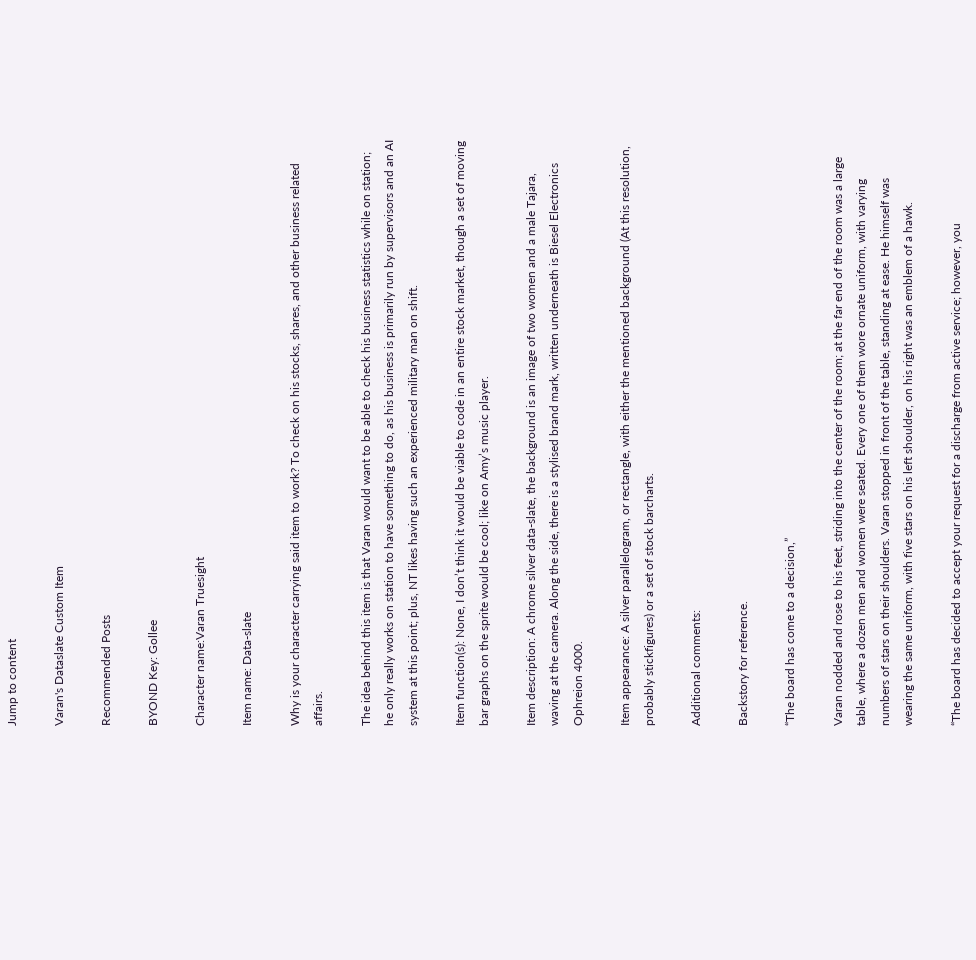Jump to content

Varan's Dataslate Custom Item

Recommended Posts

BYOND Key: Gollee

Character name:Varan Truesight

Item name: Data-slate

Why is your character carrying said item to work? To check on his stocks, shares, and other business related affairs.

The idea behind this item is that Varan would want to be able to check his business statistics while on station; he only really works on station to have something to do, as his business is primarily run by supervisors and an AI system at this point; plus, NT likes having such an experienced military man on shift.

Item function(s): None, I don’t think it would be viable to code in an entire stock market, though a set of moving bar graphs on the sprite would be cool; like on Amy’s music player.

Item description: A chrome silver data-slate, the background is an image of two women and a male Tajara, waving at the camera. Along the side, there is a stylised brand mark, written underneath is Biesel Electronics Ophreion 4000.

Item appearance: A silver parallelogram, or rectangle, with either the mentioned background (At this resolution, probably stickfigures) or a set of stock barcharts.

Additional comments:

Backstory for reference.

“The board has come to a decision,”

Varan nodded and rose to his feet, striding into the center of the room; at the far end of the room was a large table, where a dozen men and women were seated. Every one of them wore ornate uniform, with varying numbers of stars on their shoulders. Varan stopped in front of the table, standing at ease. He himself was wearing the same uniform, with five stars on his left shoulder, on his right was an emblem of a hawk.

“The board has decided to accept your request for a discharge from active service; however, you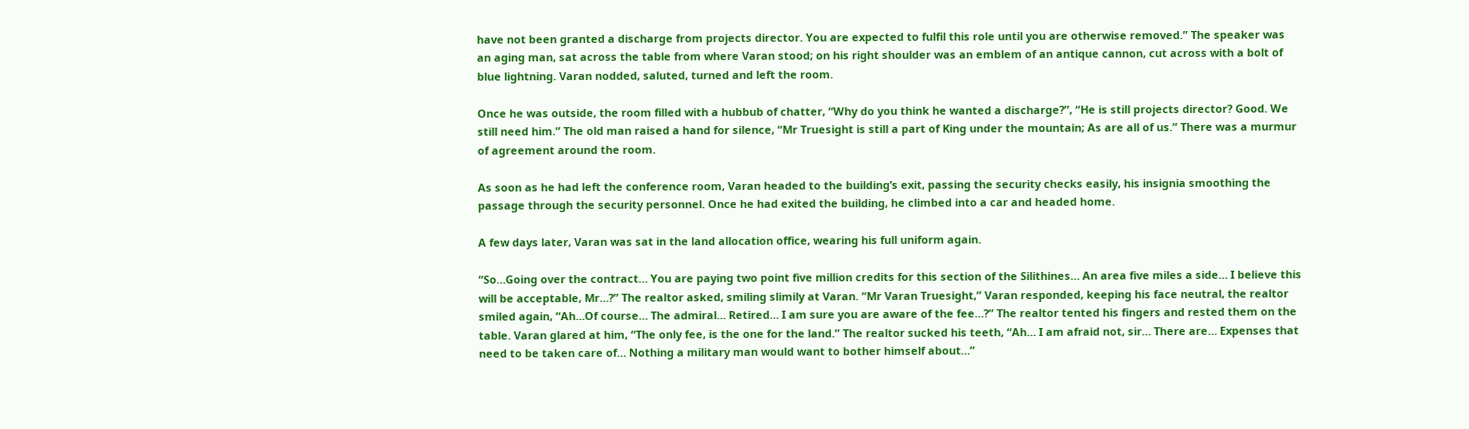have not been granted a discharge from projects director. You are expected to fulfil this role until you are otherwise removed.” The speaker was an aging man, sat across the table from where Varan stood; on his right shoulder was an emblem of an antique cannon, cut across with a bolt of blue lightning. Varan nodded, saluted, turned and left the room.

Once he was outside, the room filled with a hubbub of chatter, “Why do you think he wanted a discharge?”, “He is still projects director? Good. We still need him.” The old man raised a hand for silence, “Mr Truesight is still a part of King under the mountain; As are all of us.” There was a murmur of agreement around the room.

As soon as he had left the conference room, Varan headed to the building’s exit, passing the security checks easily, his insignia smoothing the passage through the security personnel. Once he had exited the building, he climbed into a car and headed home.

A few days later, Varan was sat in the land allocation office, wearing his full uniform again.

“So…Going over the contract… You are paying two point five million credits for this section of the Silithines… An area five miles a side… I believe this will be acceptable, Mr…?” The realtor asked, smiling slimily at Varan. “Mr Varan Truesight,” Varan responded, keeping his face neutral, the realtor smiled again, “Ah…Of course… The admiral… Retired… I am sure you are aware of the fee…?” The realtor tented his fingers and rested them on the table. Varan glared at him, “The only fee, is the one for the land.” The realtor sucked his teeth, “Ah… I am afraid not, sir… There are… Expenses that need to be taken care of… Nothing a military man would want to bother himself about…”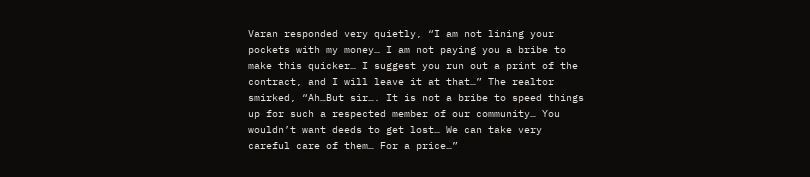Varan responded very quietly, “I am not lining your pockets with my money… I am not paying you a bribe to make this quicker… I suggest you run out a print of the contract, and I will leave it at that…” The realtor smirked, “Ah…But sir…. It is not a bribe to speed things up for such a respected member of our community… You wouldn’t want deeds to get lost… We can take very careful care of them… For a price…”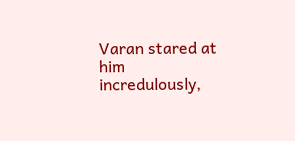Varan stared at him incredulously,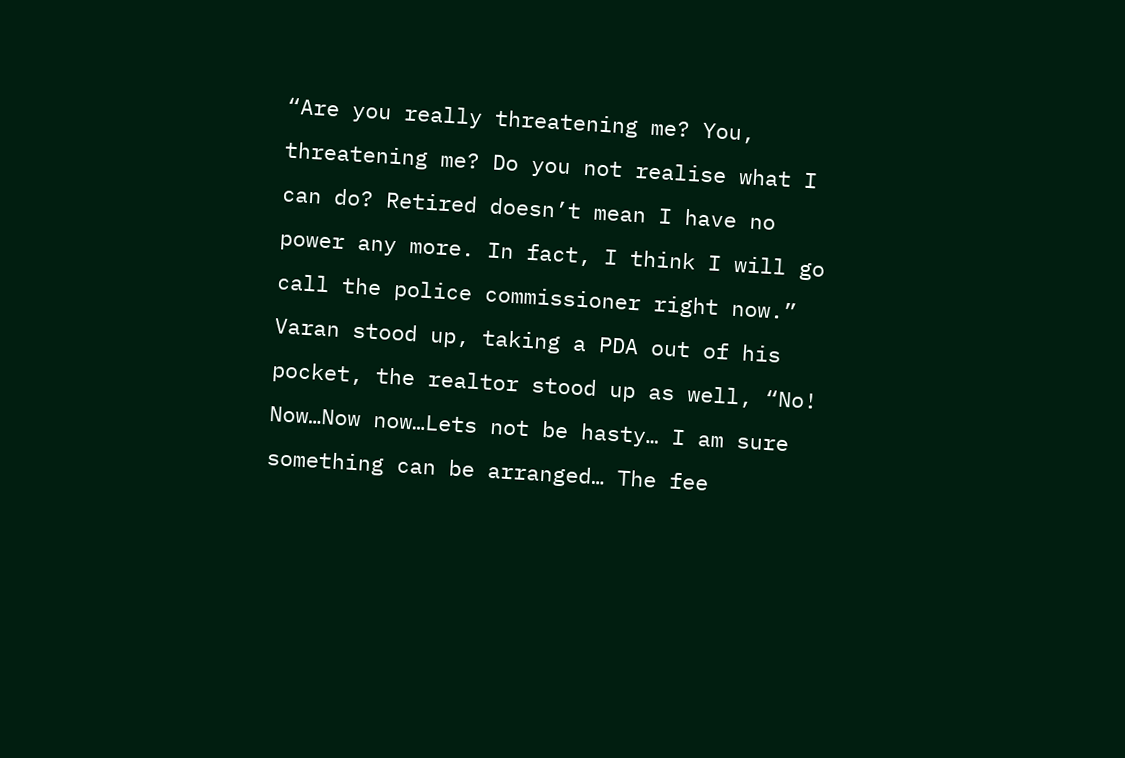“Are you really threatening me? You, threatening me? Do you not realise what I can do? Retired doesn’t mean I have no power any more. In fact, I think I will go call the police commissioner right now.” Varan stood up, taking a PDA out of his pocket, the realtor stood up as well, “No! Now…Now now…Lets not be hasty… I am sure something can be arranged… The fee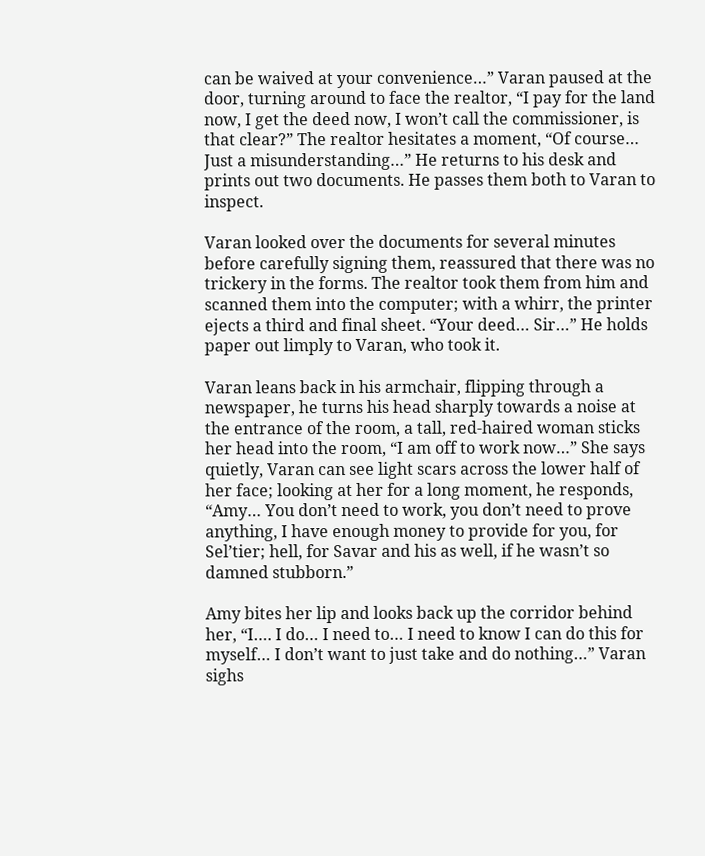can be waived at your convenience…” Varan paused at the door, turning around to face the realtor, “I pay for the land now, I get the deed now, I won’t call the commissioner, is that clear?” The realtor hesitates a moment, “Of course… Just a misunderstanding…” He returns to his desk and prints out two documents. He passes them both to Varan to inspect.

Varan looked over the documents for several minutes before carefully signing them, reassured that there was no trickery in the forms. The realtor took them from him and scanned them into the computer; with a whirr, the printer ejects a third and final sheet. “Your deed… Sir…” He holds paper out limply to Varan, who took it.

Varan leans back in his armchair, flipping through a newspaper, he turns his head sharply towards a noise at the entrance of the room, a tall, red-haired woman sticks her head into the room, “I am off to work now…” She says quietly, Varan can see light scars across the lower half of her face; looking at her for a long moment, he responds, “Amy… You don’t need to work, you don’t need to prove anything, I have enough money to provide for you, for Sel’tier; hell, for Savar and his as well, if he wasn’t so damned stubborn.”

Amy bites her lip and looks back up the corridor behind her, “I…. I do… I need to… I need to know I can do this for myself… I don’t want to just take and do nothing…” Varan sighs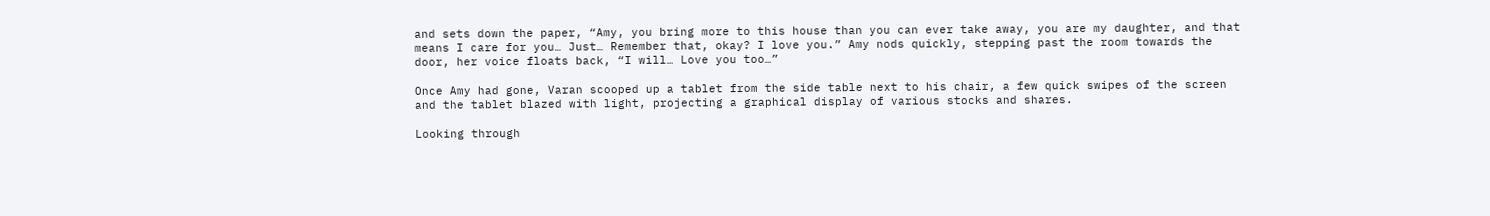and sets down the paper, “Amy, you bring more to this house than you can ever take away, you are my daughter, and that means I care for you… Just… Remember that, okay? I love you.” Amy nods quickly, stepping past the room towards the door, her voice floats back, “I will… Love you too…”

Once Amy had gone, Varan scooped up a tablet from the side table next to his chair, a few quick swipes of the screen and the tablet blazed with light, projecting a graphical display of various stocks and shares.

Looking through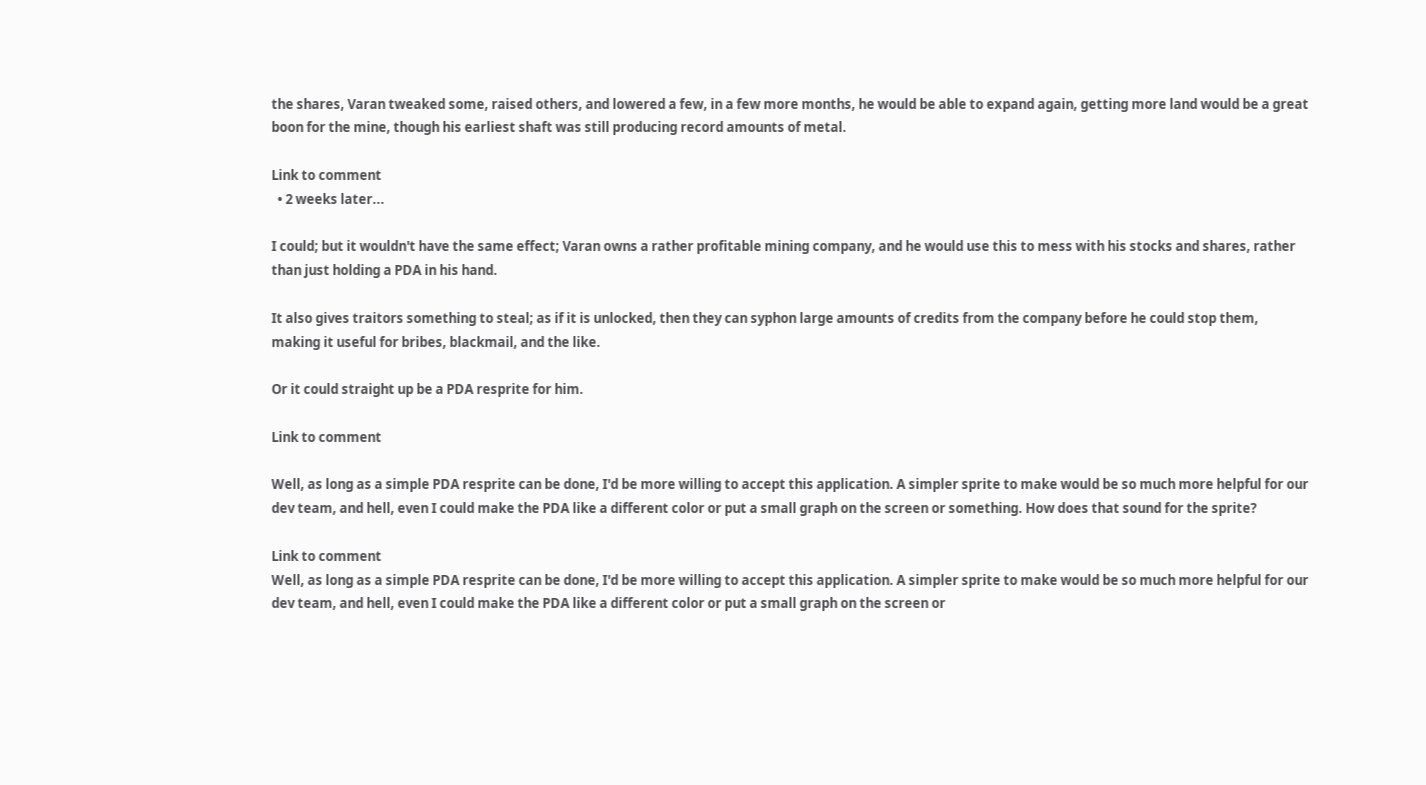the shares, Varan tweaked some, raised others, and lowered a few, in a few more months, he would be able to expand again, getting more land would be a great boon for the mine, though his earliest shaft was still producing record amounts of metal.

Link to comment
  • 2 weeks later...

I could; but it wouldn't have the same effect; Varan owns a rather profitable mining company, and he would use this to mess with his stocks and shares, rather than just holding a PDA in his hand.

It also gives traitors something to steal; as if it is unlocked, then they can syphon large amounts of credits from the company before he could stop them, making it useful for bribes, blackmail, and the like.

Or it could straight up be a PDA resprite for him.

Link to comment

Well, as long as a simple PDA resprite can be done, I'd be more willing to accept this application. A simpler sprite to make would be so much more helpful for our dev team, and hell, even I could make the PDA like a different color or put a small graph on the screen or something. How does that sound for the sprite?

Link to comment
Well, as long as a simple PDA resprite can be done, I'd be more willing to accept this application. A simpler sprite to make would be so much more helpful for our dev team, and hell, even I could make the PDA like a different color or put a small graph on the screen or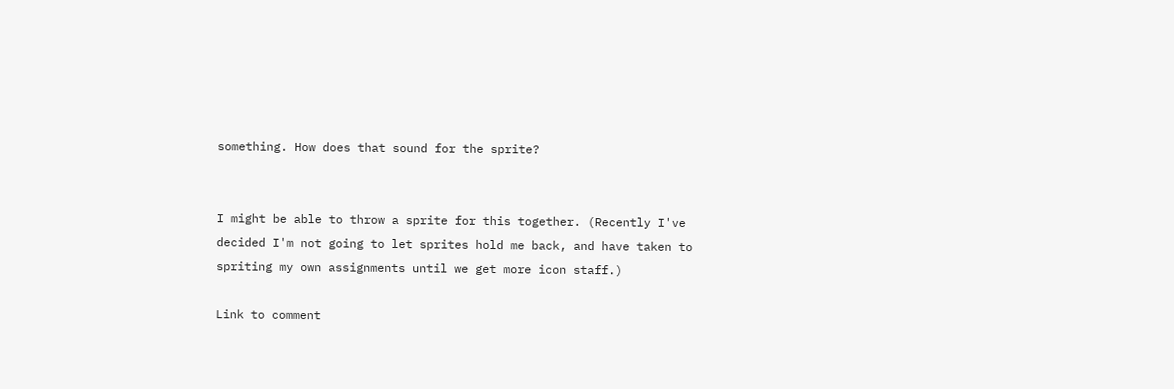something. How does that sound for the sprite?


I might be able to throw a sprite for this together. (Recently I've decided I'm not going to let sprites hold me back, and have taken to spriting my own assignments until we get more icon staff.)

Link to comment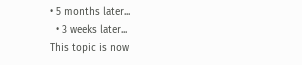• 5 months later...
  • 3 weeks later...
This topic is now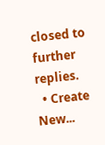closed to further replies.
  • Create New...